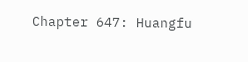Chapter 647: Huangfu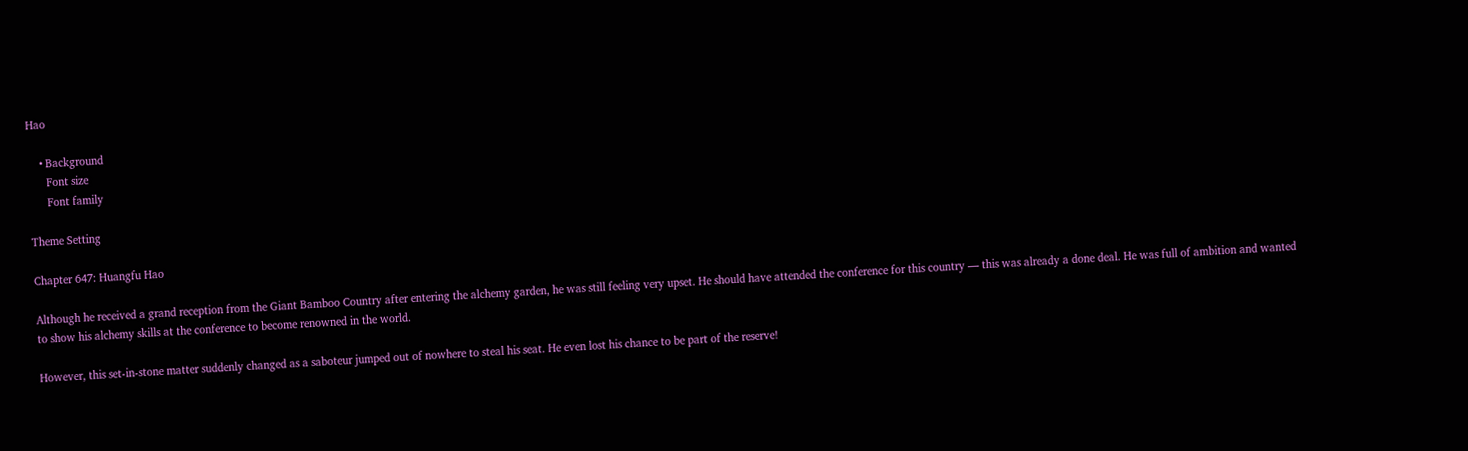Hao

    • Background
      Font size
      Font family

Theme Setting

Chapter 647: Huangfu Hao

Although he received a grand reception from the Giant Bamboo Country after entering the alchemy garden, he was still feeling very upset. He should have attended the conference for this country — this was already a done deal. He was full of ambition and wanted to show his alchemy skills at the conference to become renowned in the world.

However, this set-in-stone matter suddenly changed as a saboteur jumped out of nowhere to steal his seat. He even lost his chance to be part of the reserve!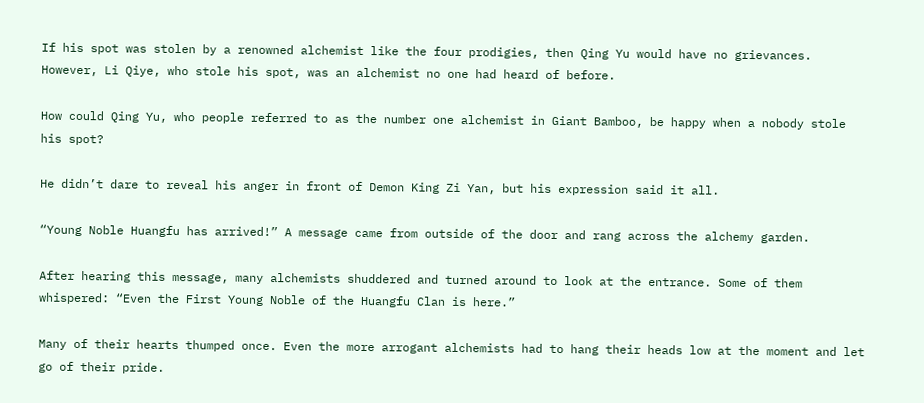If his spot was stolen by a renowned alchemist like the four prodigies, then Qing Yu would have no grievances. However, Li Qiye, who stole his spot, was an alchemist no one had heard of before.

How could Qing Yu, who people referred to as the number one alchemist in Giant Bamboo, be happy when a nobody stole his spot?

He didn’t dare to reveal his anger in front of Demon King Zi Yan, but his expression said it all.

“Young Noble Huangfu has arrived!” A message came from outside of the door and rang across the alchemy garden.

After hearing this message, many alchemists shuddered and turned around to look at the entrance. Some of them whispered: “Even the First Young Noble of the Huangfu Clan is here.”

Many of their hearts thumped once. Even the more arrogant alchemists had to hang their heads low at the moment and let go of their pride.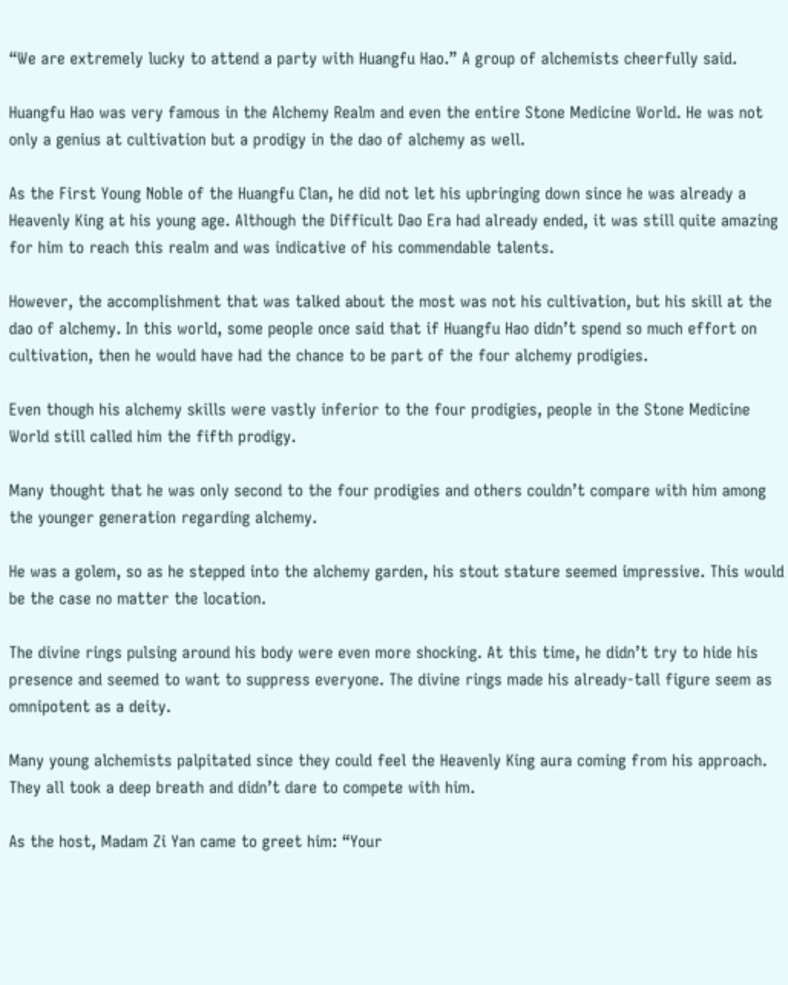“We are extremely lucky to attend a party with Huangfu Hao.” A group of alchemists cheerfully said.

Huangfu Hao was very famous in the Alchemy Realm and even the entire Stone Medicine World. He was not only a genius at cultivation but a prodigy in the dao of alchemy as well.

As the First Young Noble of the Huangfu Clan, he did not let his upbringing down since he was already a Heavenly King at his young age. Although the Difficult Dao Era had already ended, it was still quite amazing for him to reach this realm and was indicative of his commendable talents.

However, the accomplishment that was talked about the most was not his cultivation, but his skill at the dao of alchemy. In this world, some people once said that if Huangfu Hao didn’t spend so much effort on cultivation, then he would have had the chance to be part of the four alchemy prodigies.

Even though his alchemy skills were vastly inferior to the four prodigies, people in the Stone Medicine World still called him the fifth prodigy.

Many thought that he was only second to the four prodigies and others couldn’t compare with him among the younger generation regarding alchemy.

He was a golem, so as he stepped into the alchemy garden, his stout stature seemed impressive. This would be the case no matter the location.

The divine rings pulsing around his body were even more shocking. At this time, he didn’t try to hide his presence and seemed to want to suppress everyone. The divine rings made his already-tall figure seem as omnipotent as a deity.

Many young alchemists palpitated since they could feel the Heavenly King aura coming from his approach. They all took a deep breath and didn’t dare to compete with him.

As the host, Madam Zi Yan came to greet him: “Your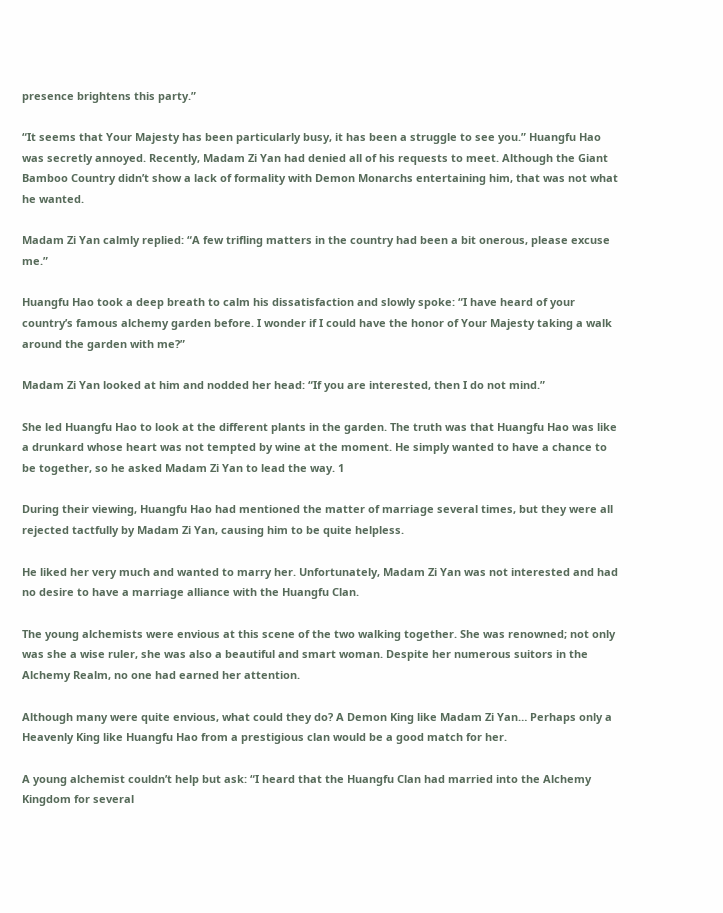presence brightens this party.”

“It seems that Your Majesty has been particularly busy, it has been a struggle to see you.” Huangfu Hao was secretly annoyed. Recently, Madam Zi Yan had denied all of his requests to meet. Although the Giant Bamboo Country didn’t show a lack of formality with Demon Monarchs entertaining him, that was not what he wanted.

Madam Zi Yan calmly replied: “A few trifling matters in the country had been a bit onerous, please excuse me.”

Huangfu Hao took a deep breath to calm his dissatisfaction and slowly spoke: “I have heard of your country’s famous alchemy garden before. I wonder if I could have the honor of Your Majesty taking a walk around the garden with me?”

Madam Zi Yan looked at him and nodded her head: “If you are interested, then I do not mind.”

She led Huangfu Hao to look at the different plants in the garden. The truth was that Huangfu Hao was like a drunkard whose heart was not tempted by wine at the moment. He simply wanted to have a chance to be together, so he asked Madam Zi Yan to lead the way. 1

During their viewing, Huangfu Hao had mentioned the matter of marriage several times, but they were all rejected tactfully by Madam Zi Yan, causing him to be quite helpless.

He liked her very much and wanted to marry her. Unfortunately, Madam Zi Yan was not interested and had no desire to have a marriage alliance with the Huangfu Clan.

The young alchemists were envious at this scene of the two walking together. She was renowned; not only was she a wise ruler, she was also a beautiful and smart woman. Despite her numerous suitors in the Alchemy Realm, no one had earned her attention.

Although many were quite envious, what could they do? A Demon King like Madam Zi Yan… Perhaps only a Heavenly King like Huangfu Hao from a prestigious clan would be a good match for her.

A young alchemist couldn’t help but ask: “I heard that the Huangfu Clan had married into the Alchemy Kingdom for several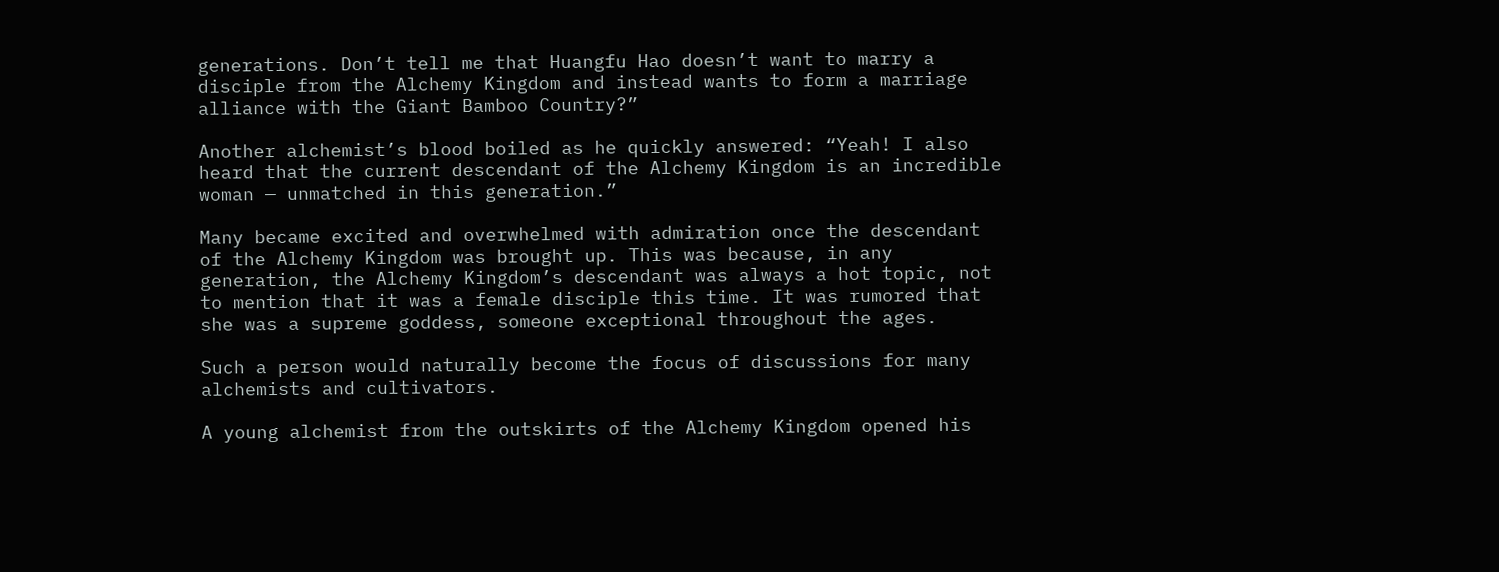generations. Don’t tell me that Huangfu Hao doesn’t want to marry a disciple from the Alchemy Kingdom and instead wants to form a marriage alliance with the Giant Bamboo Country?”

Another alchemist’s blood boiled as he quickly answered: “Yeah! I also heard that the current descendant of the Alchemy Kingdom is an incredible woman — unmatched in this generation.”

Many became excited and overwhelmed with admiration once the descendant of the Alchemy Kingdom was brought up. This was because, in any generation, the Alchemy Kingdom’s descendant was always a hot topic, not to mention that it was a female disciple this time. It was rumored that she was a supreme goddess, someone exceptional throughout the ages.

Such a person would naturally become the focus of discussions for many alchemists and cultivators.

A young alchemist from the outskirts of the Alchemy Kingdom opened his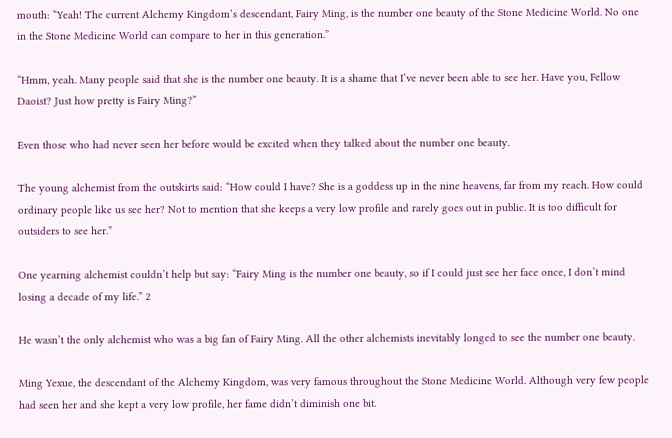mouth: “Yeah! The current Alchemy Kingdom’s descendant, Fairy Ming, is the number one beauty of the Stone Medicine World. No one in the Stone Medicine World can compare to her in this generation.”

“Hmm, yeah. Many people said that she is the number one beauty. It is a shame that I’ve never been able to see her. Have you, Fellow Daoist? Just how pretty is Fairy Ming?”

Even those who had never seen her before would be excited when they talked about the number one beauty.

The young alchemist from the outskirts said: “How could I have? She is a goddess up in the nine heavens, far from my reach. How could ordinary people like us see her? Not to mention that she keeps a very low profile and rarely goes out in public. It is too difficult for outsiders to see her.”

One yearning alchemist couldn’t help but say: “Fairy Ming is the number one beauty, so if I could just see her face once, I don’t mind losing a decade of my life.” 2

He wasn’t the only alchemist who was a big fan of Fairy Ming. All the other alchemists inevitably longed to see the number one beauty.

Ming Yexue, the descendant of the Alchemy Kingdom, was very famous throughout the Stone Medicine World. Although very few people had seen her and she kept a very low profile, her fame didn’t diminish one bit.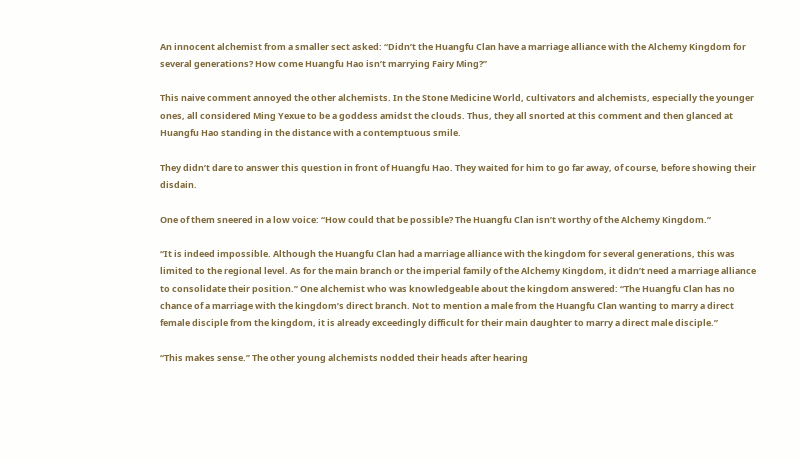An innocent alchemist from a smaller sect asked: “Didn’t the Huangfu Clan have a marriage alliance with the Alchemy Kingdom for several generations? How come Huangfu Hao isn’t marrying Fairy Ming?”

This naive comment annoyed the other alchemists. In the Stone Medicine World, cultivators and alchemists, especially the younger ones, all considered Ming Yexue to be a goddess amidst the clouds. Thus, they all snorted at this comment and then glanced at Huangfu Hao standing in the distance with a contemptuous smile.

They didn’t dare to answer this question in front of Huangfu Hao. They waited for him to go far away, of course, before showing their disdain.

One of them sneered in a low voice: “How could that be possible? The Huangfu Clan isn’t worthy of the Alchemy Kingdom.”

“It is indeed impossible. Although the Huangfu Clan had a marriage alliance with the kingdom for several generations, this was limited to the regional level. As for the main branch or the imperial family of the Alchemy Kingdom, it didn’t need a marriage alliance to consolidate their position.” One alchemist who was knowledgeable about the kingdom answered: “The Huangfu Clan has no chance of a marriage with the kingdom’s direct branch. Not to mention a male from the Huangfu Clan wanting to marry a direct female disciple from the kingdom, it is already exceedingly difficult for their main daughter to marry a direct male disciple.”

“This makes sense.” The other young alchemists nodded their heads after hearing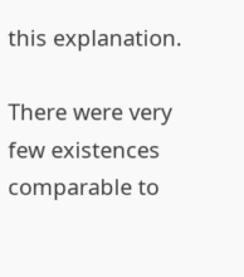this explanation.

There were very few existences comparable to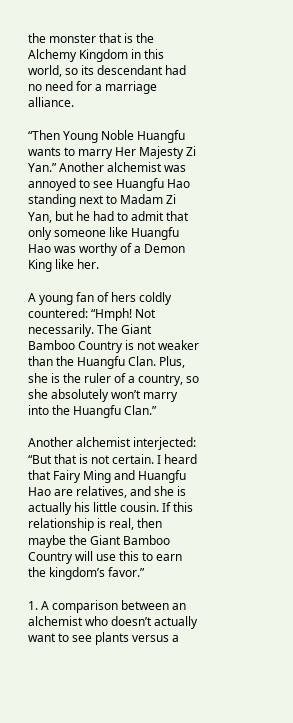the monster that is the Alchemy Kingdom in this world, so its descendant had no need for a marriage alliance.

“Then Young Noble Huangfu wants to marry Her Majesty Zi Yan.” Another alchemist was annoyed to see Huangfu Hao standing next to Madam Zi Yan, but he had to admit that only someone like Huangfu Hao was worthy of a Demon King like her.

A young fan of hers coldly countered: “Hmph! Not necessarily. The Giant Bamboo Country is not weaker than the Huangfu Clan. Plus, she is the ruler of a country, so she absolutely won’t marry into the Huangfu Clan.”

Another alchemist interjected: “But that is not certain. I heard that Fairy Ming and Huangfu Hao are relatives, and she is actually his little cousin. If this relationship is real, then maybe the Giant Bamboo Country will use this to earn the kingdom’s favor.”

1. A comparison between an alchemist who doesn’t actually want to see plants versus a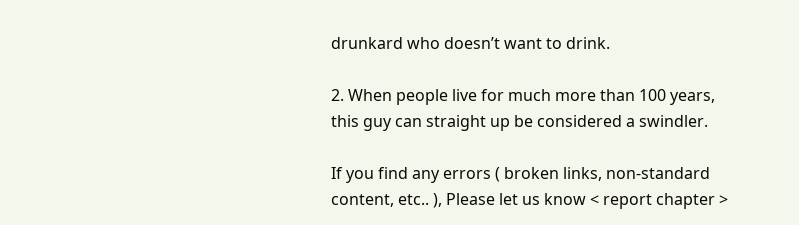drunkard who doesn’t want to drink.

2. When people live for much more than 100 years, this guy can straight up be considered a swindler.

If you find any errors ( broken links, non-standard content, etc.. ), Please let us know < report chapter >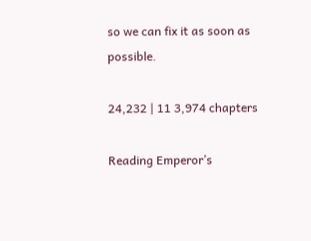so we can fix it as soon as possible.

24,232 | 11 3,974 chapters

Reading Emperor’s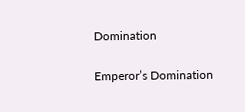Domination

Emperor’s Domination